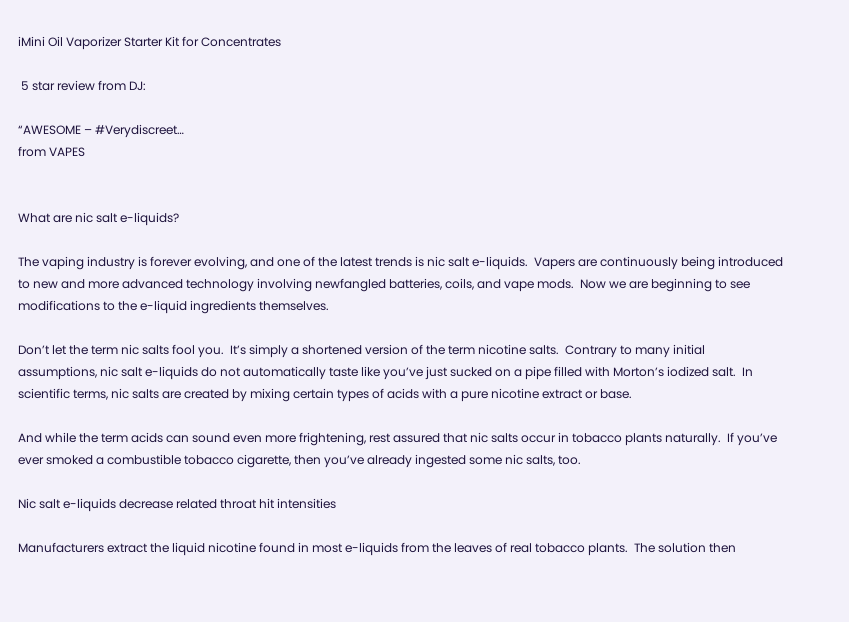iMini Oil Vaporizer Starter Kit for Concentrates

 5 star review from DJ:

“AWESOME – #Verydiscreet…
from VAPES


What are nic salt e-liquids?

The vaping industry is forever evolving, and one of the latest trends is nic salt e-liquids.  Vapers are continuously being introduced to new and more advanced technology involving newfangled batteries, coils, and vape mods.  Now we are beginning to see modifications to the e-liquid ingredients themselves.

Don’t let the term nic salts fool you.  It’s simply a shortened version of the term nicotine salts.  Contrary to many initial assumptions, nic salt e-liquids do not automatically taste like you’ve just sucked on a pipe filled with Morton’s iodized salt.  In scientific terms, nic salts are created by mixing certain types of acids with a pure nicotine extract or base.

And while the term acids can sound even more frightening, rest assured that nic salts occur in tobacco plants naturally.  If you’ve ever smoked a combustible tobacco cigarette, then you’ve already ingested some nic salts, too.

Nic salt e-liquids decrease related throat hit intensities

Manufacturers extract the liquid nicotine found in most e-liquids from the leaves of real tobacco plants.  The solution then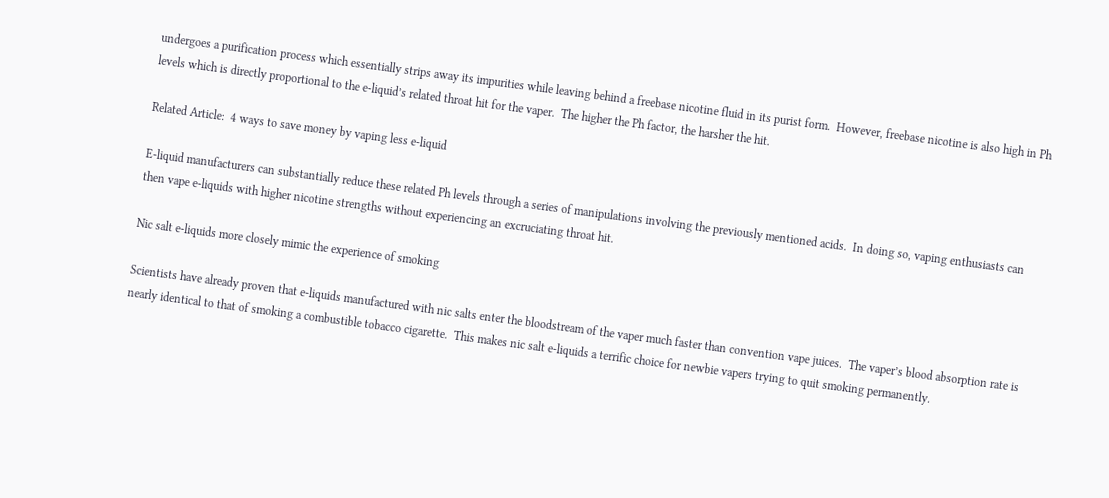undergoes a purification process which essentially strips away its impurities while leaving behind a freebase nicotine fluid in its purist form.  However, freebase nicotine is also high in Ph levels which is directly proportional to the e-liquid’s related throat hit for the vaper.  The higher the Ph factor, the harsher the hit.

Related Article:  4 ways to save money by vaping less e-liquid

E-liquid manufacturers can substantially reduce these related Ph levels through a series of manipulations involving the previously mentioned acids.  In doing so, vaping enthusiasts can then vape e-liquids with higher nicotine strengths without experiencing an excruciating throat hit.

Nic salt e-liquids more closely mimic the experience of smoking

Scientists have already proven that e-liquids manufactured with nic salts enter the bloodstream of the vaper much faster than convention vape juices.  The vaper’s blood absorption rate is nearly identical to that of smoking a combustible tobacco cigarette.  This makes nic salt e-liquids a terrific choice for newbie vapers trying to quit smoking permanently.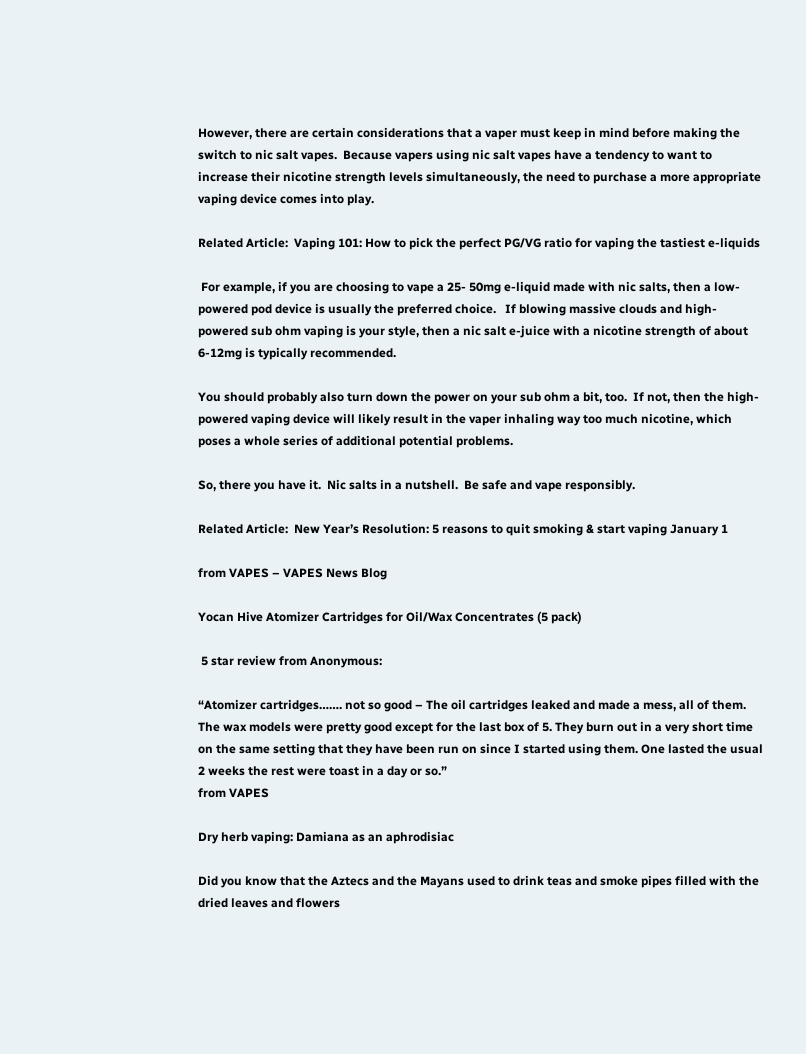However, there are certain considerations that a vaper must keep in mind before making the switch to nic salt vapes.  Because vapers using nic salt vapes have a tendency to want to increase their nicotine strength levels simultaneously, the need to purchase a more appropriate vaping device comes into play.

Related Article:  Vaping 101: How to pick the perfect PG/VG ratio for vaping the tastiest e-liquids

 For example, if you are choosing to vape a 25- 50mg e-liquid made with nic salts, then a low-powered pod device is usually the preferred choice.   If blowing massive clouds and high-powered sub ohm vaping is your style, then a nic salt e-juice with a nicotine strength of about 6-12mg is typically recommended.

You should probably also turn down the power on your sub ohm a bit, too.  If not, then the high-powered vaping device will likely result in the vaper inhaling way too much nicotine, which poses a whole series of additional potential problems.

So, there you have it.  Nic salts in a nutshell.  Be safe and vape responsibly.

Related Article:  New Year’s Resolution: 5 reasons to quit smoking & start vaping January 1

from VAPES – VAPES News Blog

Yocan Hive Atomizer Cartridges for Oil/Wax Concentrates (5 pack)

 5 star review from Anonymous:

“Atomizer cartridges……. not so good – The oil cartridges leaked and made a mess, all of them. The wax models were pretty good except for the last box of 5. They burn out in a very short time on the same setting that they have been run on since I started using them. One lasted the usual 2 weeks the rest were toast in a day or so.”
from VAPES

Dry herb vaping: Damiana as an aphrodisiac

Did you know that the Aztecs and the Mayans used to drink teas and smoke pipes filled with the dried leaves and flowers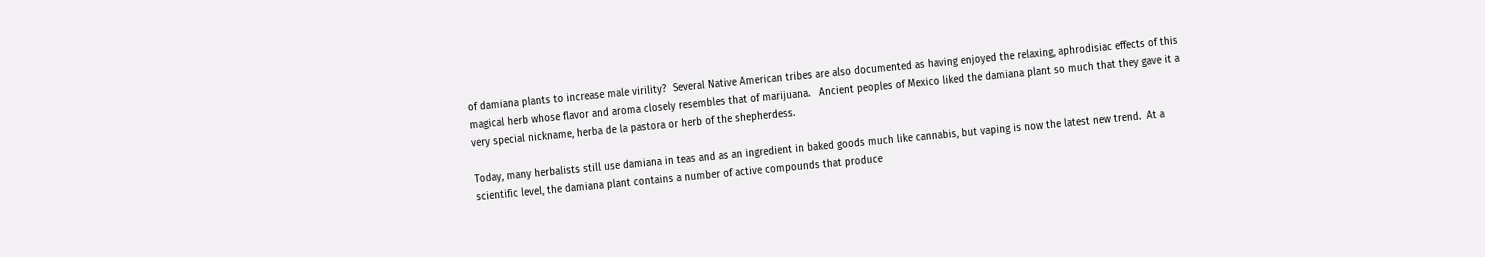of damiana plants to increase male virility?  Several Native American tribes are also documented as having enjoyed the relaxing, aphrodisiac effects of this magical herb whose flavor and aroma closely resembles that of marijuana.   Ancient peoples of Mexico liked the damiana plant so much that they gave it a very special nickname, herba de la pastora or herb of the shepherdess.

Today, many herbalists still use damiana in teas and as an ingredient in baked goods much like cannabis, but vaping is now the latest new trend.  At a scientific level, the damiana plant contains a number of active compounds that produce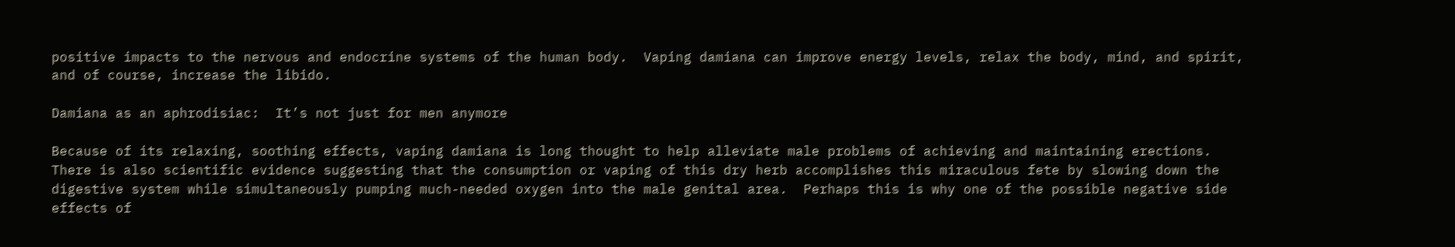positive impacts to the nervous and endocrine systems of the human body.  Vaping damiana can improve energy levels, relax the body, mind, and spirit, and of course, increase the libido.

Damiana as an aphrodisiac:  It’s not just for men anymore

Because of its relaxing, soothing effects, vaping damiana is long thought to help alleviate male problems of achieving and maintaining erections.  There is also scientific evidence suggesting that the consumption or vaping of this dry herb accomplishes this miraculous fete by slowing down the digestive system while simultaneously pumping much-needed oxygen into the male genital area.  Perhaps this is why one of the possible negative side effects of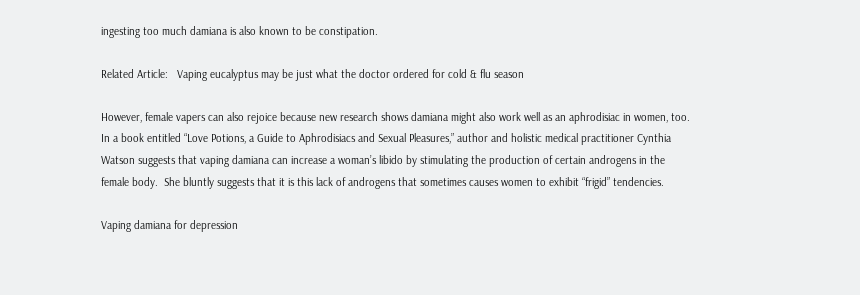ingesting too much damiana is also known to be constipation.

Related Article:   Vaping eucalyptus may be just what the doctor ordered for cold & flu season

However, female vapers can also rejoice because new research shows damiana might also work well as an aphrodisiac in women, too.  In a book entitled “Love Potions, a Guide to Aphrodisiacs and Sexual Pleasures,” author and holistic medical practitioner Cynthia Watson suggests that vaping damiana can increase a woman’s libido by stimulating the production of certain androgens in the female body.  She bluntly suggests that it is this lack of androgens that sometimes causes women to exhibit “frigid” tendencies.

Vaping damiana for depression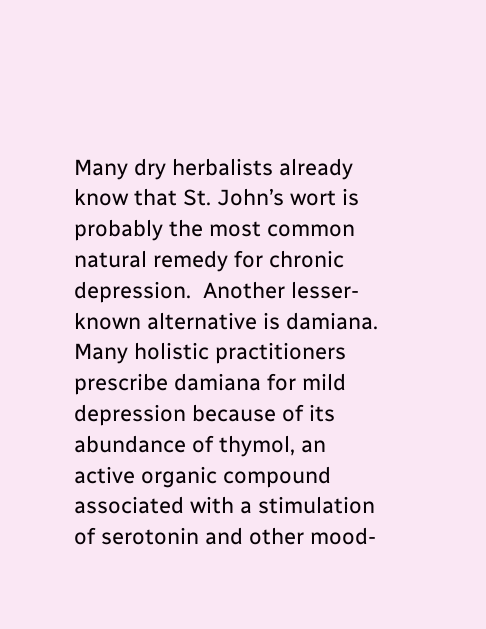Many dry herbalists already know that St. John’s wort is probably the most common natural remedy for chronic depression.  Another lesser-known alternative is damiana.  Many holistic practitioners prescribe damiana for mild depression because of its abundance of thymol, an active organic compound associated with a stimulation of serotonin and other mood-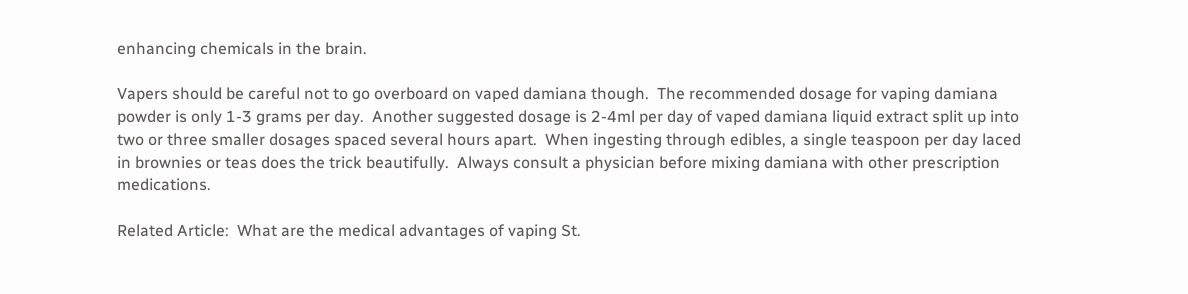enhancing chemicals in the brain.

Vapers should be careful not to go overboard on vaped damiana though.  The recommended dosage for vaping damiana powder is only 1-3 grams per day.  Another suggested dosage is 2-4ml per day of vaped damiana liquid extract split up into two or three smaller dosages spaced several hours apart.  When ingesting through edibles, a single teaspoon per day laced in brownies or teas does the trick beautifully.  Always consult a physician before mixing damiana with other prescription medications.

Related Article:  What are the medical advantages of vaping St.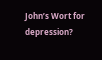John’s Wort for depression?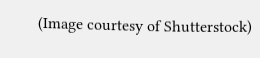(Image courtesy of Shutterstock)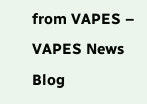from VAPES – VAPES News Blog